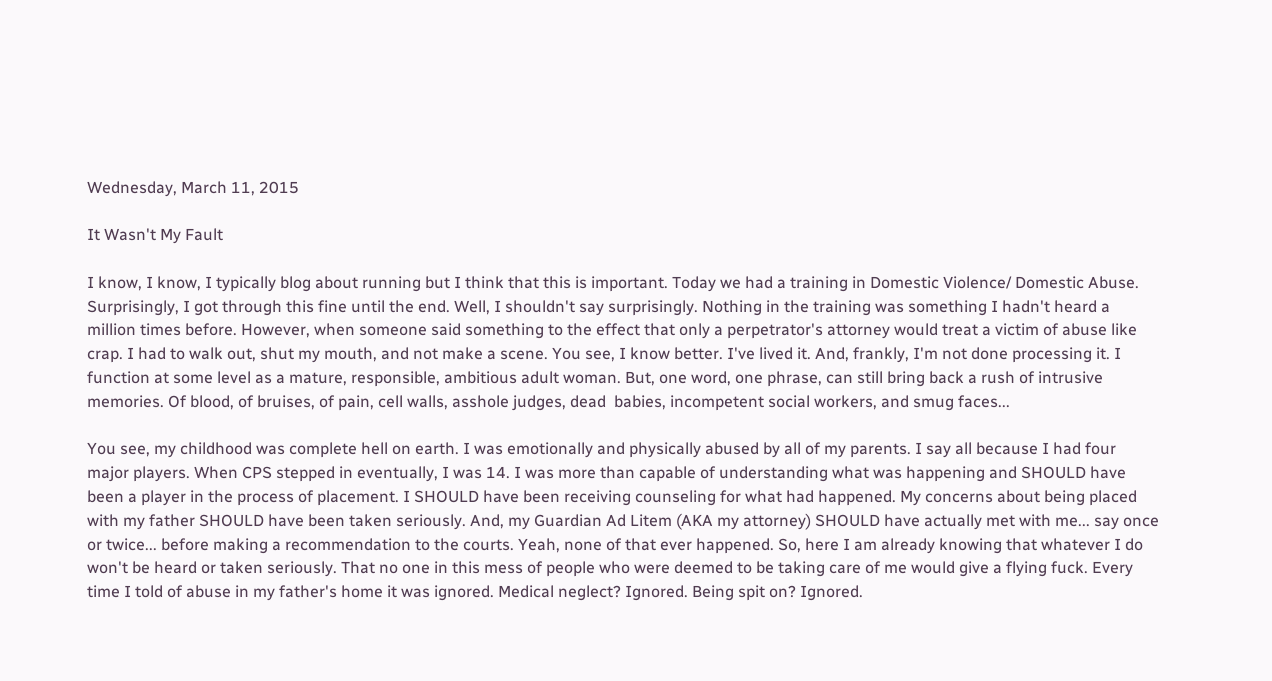Wednesday, March 11, 2015

It Wasn't My Fault

I know, I know, I typically blog about running but I think that this is important. Today we had a training in Domestic Violence/ Domestic Abuse. Surprisingly, I got through this fine until the end. Well, I shouldn't say surprisingly. Nothing in the training was something I hadn't heard a million times before. However, when someone said something to the effect that only a perpetrator's attorney would treat a victim of abuse like crap. I had to walk out, shut my mouth, and not make a scene. You see, I know better. I've lived it. And, frankly, I'm not done processing it. I function at some level as a mature, responsible, ambitious adult woman. But, one word, one phrase, can still bring back a rush of intrusive memories. Of blood, of bruises, of pain, cell walls, asshole judges, dead  babies, incompetent social workers, and smug faces...

You see, my childhood was complete hell on earth. I was emotionally and physically abused by all of my parents. I say all because I had four major players. When CPS stepped in eventually, I was 14. I was more than capable of understanding what was happening and SHOULD have been a player in the process of placement. I SHOULD have been receiving counseling for what had happened. My concerns about being placed with my father SHOULD have been taken seriously. And, my Guardian Ad Litem (AKA my attorney) SHOULD have actually met with me... say once or twice... before making a recommendation to the courts. Yeah, none of that ever happened. So, here I am already knowing that whatever I do won't be heard or taken seriously. That no one in this mess of people who were deemed to be taking care of me would give a flying fuck. Every time I told of abuse in my father's home it was ignored. Medical neglect? Ignored. Being spit on? Ignored.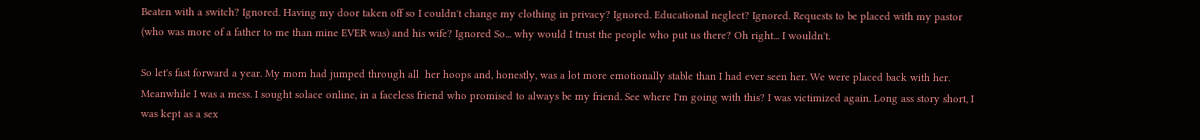Beaten with a switch? Ignored. Having my door taken off so I couldn't change my clothing in privacy? Ignored. Educational neglect? Ignored. Requests to be placed with my pastor (who was more of a father to me than mine EVER was) and his wife? Ignored So... why would I trust the people who put us there? Oh right... I wouldn't.

So let's fast forward a year. My mom had jumped through all  her hoops and, honestly, was a lot more emotionally stable than I had ever seen her. We were placed back with her. Meanwhile I was a mess. I sought solace online, in a faceless friend who promised to always be my friend. See where I'm going with this? I was victimized again. Long ass story short, I was kept as a sex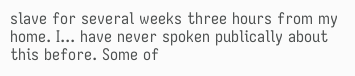slave for several weeks three hours from my home. I... have never spoken publically about this before. Some of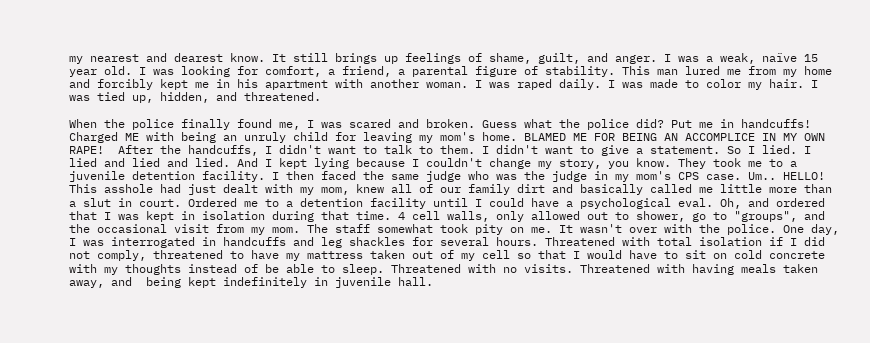my nearest and dearest know. It still brings up feelings of shame, guilt, and anger. I was a weak, naïve 15 year old. I was looking for comfort, a friend, a parental figure of stability. This man lured me from my home and forcibly kept me in his apartment with another woman. I was raped daily. I was made to color my hair. I was tied up, hidden, and threatened.

When the police finally found me, I was scared and broken. Guess what the police did? Put me in handcuffs! Charged ME with being an unruly child for leaving my mom's home. BLAMED ME FOR BEING AN ACCOMPLICE IN MY OWN RAPE!  After the handcuffs, I didn't want to talk to them. I didn't want to give a statement. So I lied. I lied and lied and lied. And I kept lying because I couldn't change my story, you know. They took me to a juvenile detention facility. I then faced the same judge who was the judge in my mom's CPS case. Um.. HELLO! This asshole had just dealt with my mom, knew all of our family dirt and basically called me little more than a slut in court. Ordered me to a detention facility until I could have a psychological eval. Oh, and ordered that I was kept in isolation during that time. 4 cell walls, only allowed out to shower, go to "groups", and the occasional visit from my mom. The staff somewhat took pity on me. It wasn't over with the police. One day, I was interrogated in handcuffs and leg shackles for several hours. Threatened with total isolation if I did not comply, threatened to have my mattress taken out of my cell so that I would have to sit on cold concrete with my thoughts instead of be able to sleep. Threatened with no visits. Threatened with having meals taken away, and  being kept indefinitely in juvenile hall.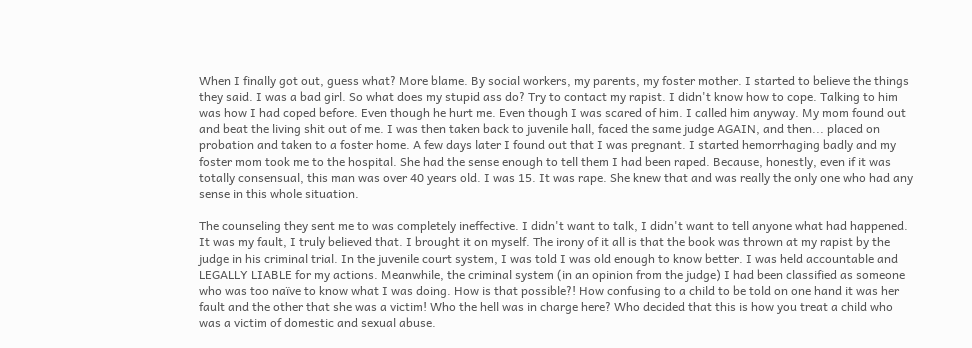When I finally got out, guess what? More blame. By social workers, my parents, my foster mother. I started to believe the things they said. I was a bad girl. So what does my stupid ass do? Try to contact my rapist. I didn't know how to cope. Talking to him was how I had coped before. Even though he hurt me. Even though I was scared of him. I called him anyway. My mom found out and beat the living shit out of me. I was then taken back to juvenile hall, faced the same judge AGAIN, and then... placed on probation and taken to a foster home. A few days later I found out that I was pregnant. I started hemorrhaging badly and my foster mom took me to the hospital. She had the sense enough to tell them I had been raped. Because, honestly, even if it was totally consensual, this man was over 40 years old. I was 15. It was rape. She knew that and was really the only one who had any sense in this whole situation.

The counseling they sent me to was completely ineffective. I didn't want to talk, I didn't want to tell anyone what had happened. It was my fault, I truly believed that. I brought it on myself. The irony of it all is that the book was thrown at my rapist by the judge in his criminal trial. In the juvenile court system, I was told I was old enough to know better. I was held accountable and LEGALLY LIABLE for my actions. Meanwhile, the criminal system (in an opinion from the judge) I had been classified as someone who was too naïve to know what I was doing. How is that possible?! How confusing to a child to be told on one hand it was her fault and the other that she was a victim! Who the hell was in charge here? Who decided that this is how you treat a child who was a victim of domestic and sexual abuse.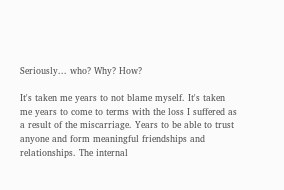Seriously... who? Why? How?

It's taken me years to not blame myself. It's taken me years to come to terms with the loss I suffered as a result of the miscarriage. Years to be able to trust anyone and form meaningful friendships and relationships. The internal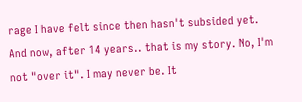rage I have felt since then hasn't subsided yet. And now, after 14 years.. that is my story. No, I'm not "over it". I may never be. It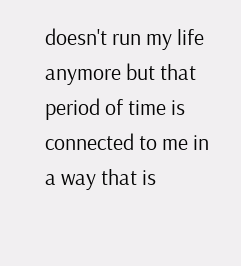doesn't run my life anymore but that period of time is connected to me in a way that is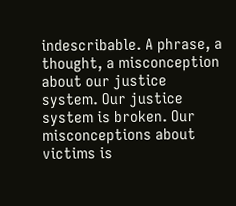indescribable. A phrase, a thought, a misconception about our justice system. Our justice system is broken. Our misconceptions about victims is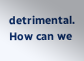detrimental. How can we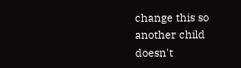change this so another child doesn't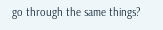go through the same things?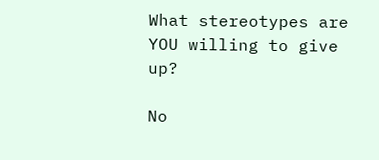What stereotypes are YOU willing to give up?

No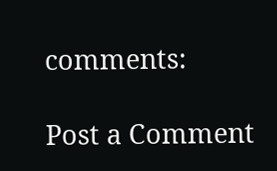comments:

Post a Comment